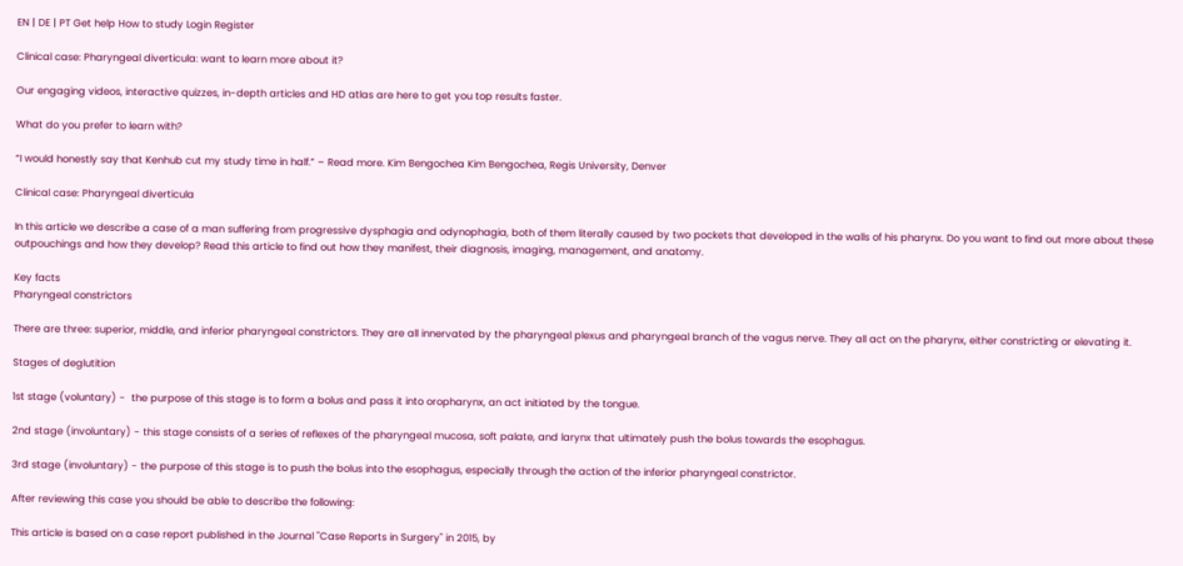EN | DE | PT Get help How to study Login Register

Clinical case: Pharyngeal diverticula: want to learn more about it?

Our engaging videos, interactive quizzes, in-depth articles and HD atlas are here to get you top results faster.

What do you prefer to learn with?

“I would honestly say that Kenhub cut my study time in half.” – Read more. Kim Bengochea Kim Bengochea, Regis University, Denver

Clinical case: Pharyngeal diverticula

In this article we describe a case of a man suffering from progressive dysphagia and odynophagia, both of them literally caused by two pockets that developed in the walls of his pharynx. Do you want to find out more about these outpouchings and how they develop? Read this article to find out how they manifest, their diagnosis, imaging, management, and anatomy.

Key facts
Pharyngeal constrictors

There are three: superior, middle, and inferior pharyngeal constrictors. They are all innervated by the pharyngeal plexus and pharyngeal branch of the vagus nerve. They all act on the pharynx, either constricting or elevating it.

Stages of deglutition

1st stage (voluntary) -  the purpose of this stage is to form a bolus and pass it into oropharynx, an act initiated by the tongue.

2nd stage (involuntary) - this stage consists of a series of reflexes of the pharyngeal mucosa, soft palate, and larynx that ultimately push the bolus towards the esophagus.

3rd stage (involuntary) - the purpose of this stage is to push the bolus into the esophagus, especially through the action of the inferior pharyngeal constrictor.

After reviewing this case you should be able to describe the following:

This article is based on a case report published in the Journal "Case Reports in Surgery" in 2015, by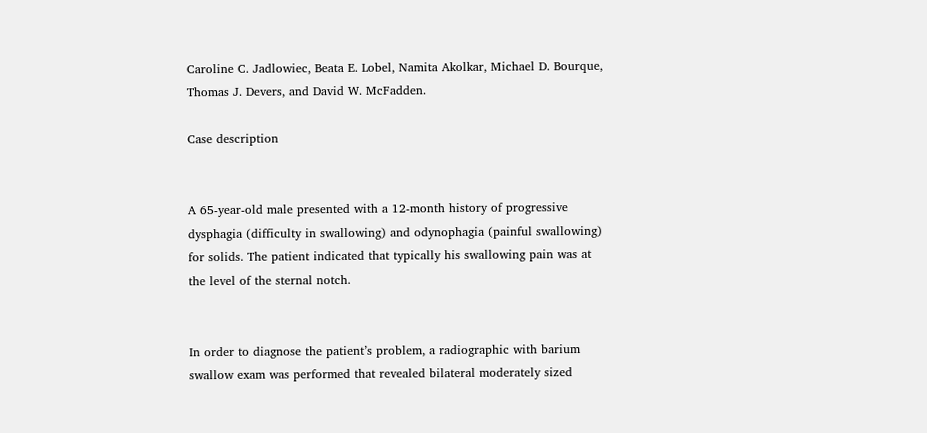Caroline C. Jadlowiec, Beata E. Lobel, Namita Akolkar, Michael D. Bourque, Thomas J. Devers, and David W. McFadden.

Case description


A 65-year-old male presented with a 12-month history of progressive dysphagia (difficulty in swallowing) and odynophagia (painful swallowing) for solids. The patient indicated that typically his swallowing pain was at the level of the sternal notch.


In order to diagnose the patient’s problem, a radiographic with barium swallow exam was performed that revealed bilateral moderately sized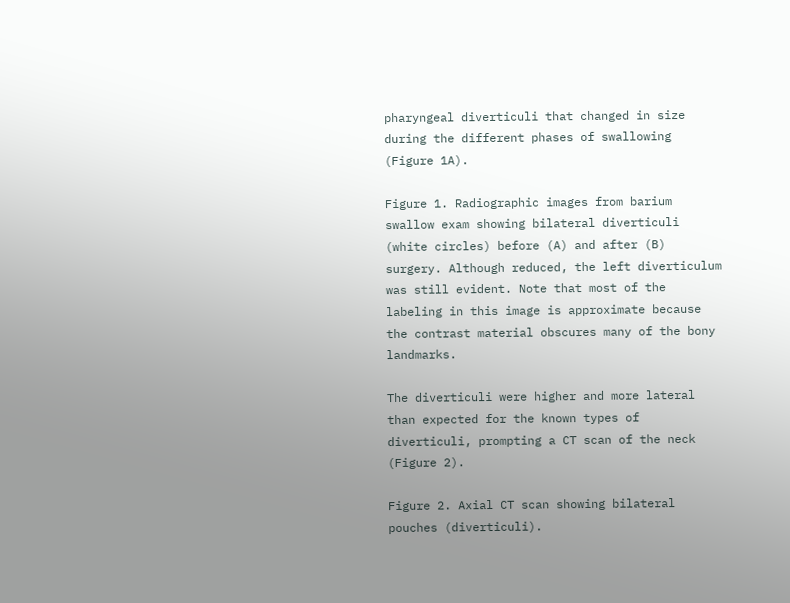pharyngeal diverticuli that changed in size during the different phases of swallowing (Figure 1A).

Figure 1. Radiographic images from barium swallow exam showing bilateral diverticuli (white circles) before (A) and after (B) surgery. Although reduced, the left diverticulum was still evident. Note that most of the labeling in this image is approximate because the contrast material obscures many of the bony landmarks.

The diverticuli were higher and more lateral than expected for the known types of diverticuli, prompting a CT scan of the neck (Figure 2).

Figure 2. Axial CT scan showing bilateral pouches (diverticuli).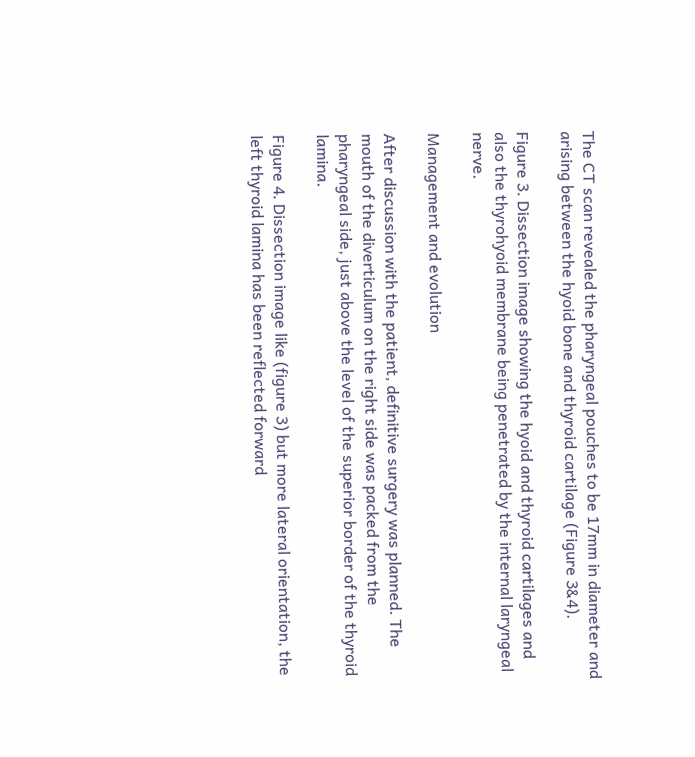The CT scan revealed the pharyngeal pouches to be 17mm in diameter and arising between the hyoid bone and thyroid cartilage (Figure 3&4).

Figure 3. Dissection image showing the hyoid and thyroid cartilages and also the thyrohyoid membrane being penetrated by the internal laryngeal nerve.

Management and evolution

After discussion with the patient, definitive surgery was planned. The mouth of the diverticulum on the right side was packed from the pharyngeal side, just above the level of the superior border of the thyroid lamina.

Figure 4. Dissection image like (figure 3) but more lateral orientation, the left thyroid lamina has been reflected forward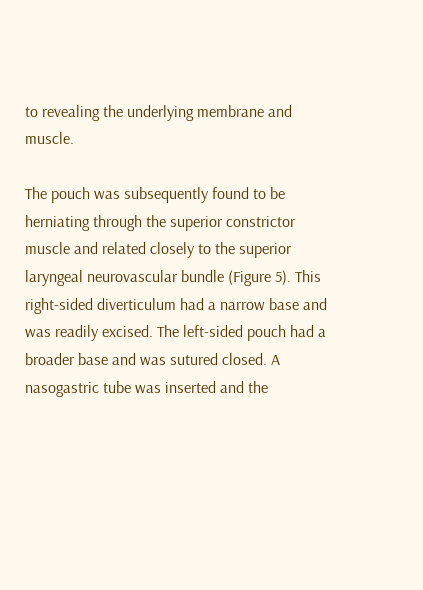to revealing the underlying membrane and muscle.

The pouch was subsequently found to be herniating through the superior constrictor muscle and related closely to the superior laryngeal neurovascular bundle (Figure 5). This right-sided diverticulum had a narrow base and was readily excised. The left-sided pouch had a broader base and was sutured closed. A nasogastric tube was inserted and the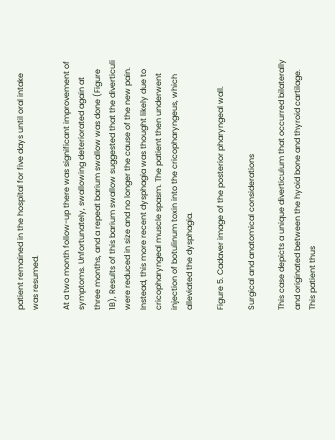patient remained in the hospital for five days until oral intake was resumed.

At a two month follow-up there was significant improvement of symptoms. Unfortunately, swallowing deteriorated again at three months, and a repeat barium swallow was done (Figure 1B), Results of this barium swallow suggested that the diverticuli were reduced in size and no longer the cause of the new pain. Instead, this more recent dysphagia was thought likely due to cricopharyngeal muscle spasm. The patient then underwent injection of botulinum toxin into the cricopharyngeus, which alleviated the dysphagia.

Figure 5. Cadaver image of the posterior pharyngeal wall.

Surgical and anatomical considerations

This case depicts a unique diverticulum that occurred bilaterally and originated between the hyoid bone and thyroid cartilage. This patient thus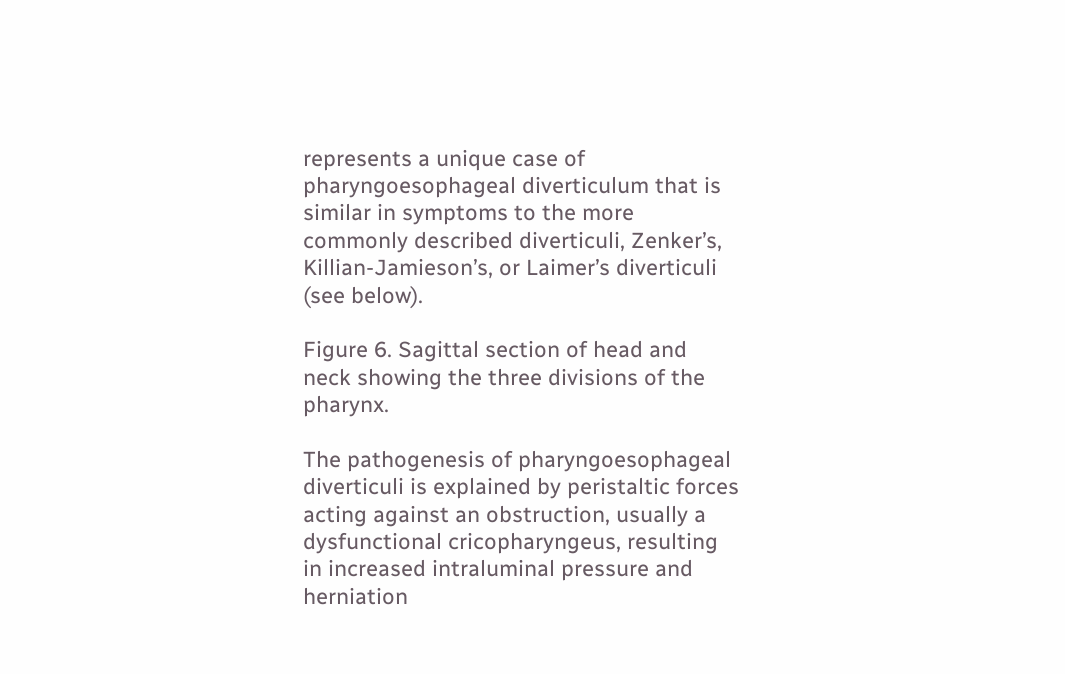represents a unique case of pharyngoesophageal diverticulum that is similar in symptoms to the more commonly described diverticuli, Zenker’s, Killian-Jamieson’s, or Laimer’s diverticuli (see below).

Figure 6. Sagittal section of head and neck showing the three divisions of the pharynx.

The pathogenesis of pharyngoesophageal diverticuli is explained by peristaltic forces acting against an obstruction, usually a dysfunctional cricopharyngeus, resulting in increased intraluminal pressure and herniation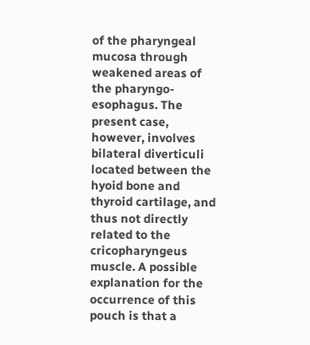of the pharyngeal mucosa through weakened areas of the pharyngo-esophagus. The present case, however, involves bilateral diverticuli located between the hyoid bone and thyroid cartilage, and thus not directly related to the cricopharyngeus muscle. A possible explanation for the occurrence of this pouch is that a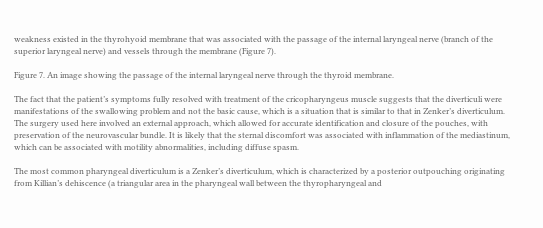weakness existed in the thyrohyoid membrane that was associated with the passage of the internal laryngeal nerve (branch of the superior laryngeal nerve) and vessels through the membrane (Figure 7).

Figure 7. An image showing the passage of the internal laryngeal nerve through the thyroid membrane.

The fact that the patient’s symptoms fully resolved with treatment of the cricopharyngeus muscle suggests that the diverticuli were manifestations of the swallowing problem and not the basic cause, which is a situation that is similar to that in Zenker’s diverticulum. The surgery used here involved an external approach, which allowed for accurate identification and closure of the pouches, with preservation of the neurovascular bundle. It is likely that the sternal discomfort was associated with inflammation of the mediastinum, which can be associated with motility abnormalities, including diffuse spasm.

The most common pharyngeal diverticulum is a Zenker’s diverticulum, which is characterized by a posterior outpouching originating from Killian’s dehiscence (a triangular area in the pharyngeal wall between the thyropharyngeal and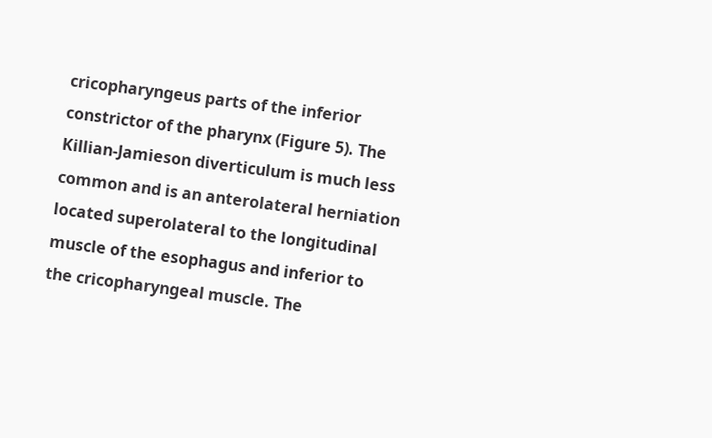cricopharyngeus parts of the inferior constrictor of the pharynx (Figure 5). The Killian-Jamieson diverticulum is much less common and is an anterolateral herniation located superolateral to the longitudinal muscle of the esophagus and inferior to the cricopharyngeal muscle. The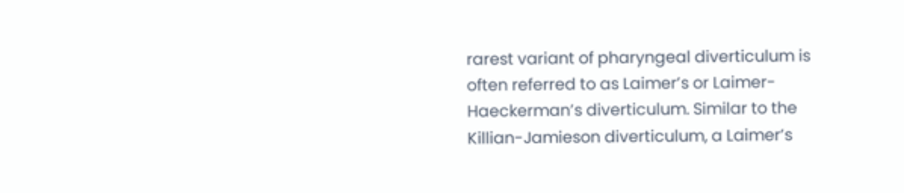rarest variant of pharyngeal diverticulum is often referred to as Laimer’s or Laimer-Haeckerman’s diverticulum. Similar to the Killian-Jamieson diverticulum, a Laimer’s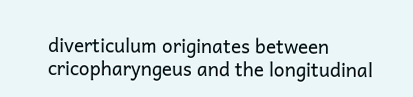diverticulum originates between cricopharyngeus and the longitudinal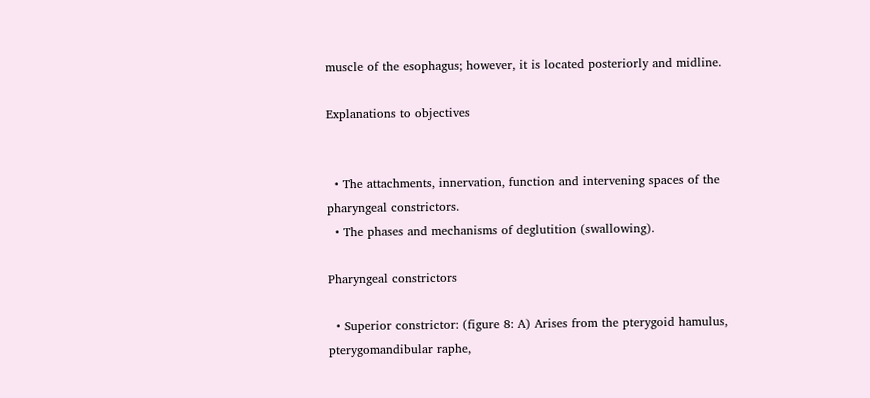muscle of the esophagus; however, it is located posteriorly and midline.

Explanations to objectives


  • The attachments, innervation, function and intervening spaces of the pharyngeal constrictors.
  • The phases and mechanisms of deglutition (swallowing).

Pharyngeal constrictors

  • Superior constrictor: (figure 8: A) Arises from the pterygoid hamulus, pterygomandibular raphe,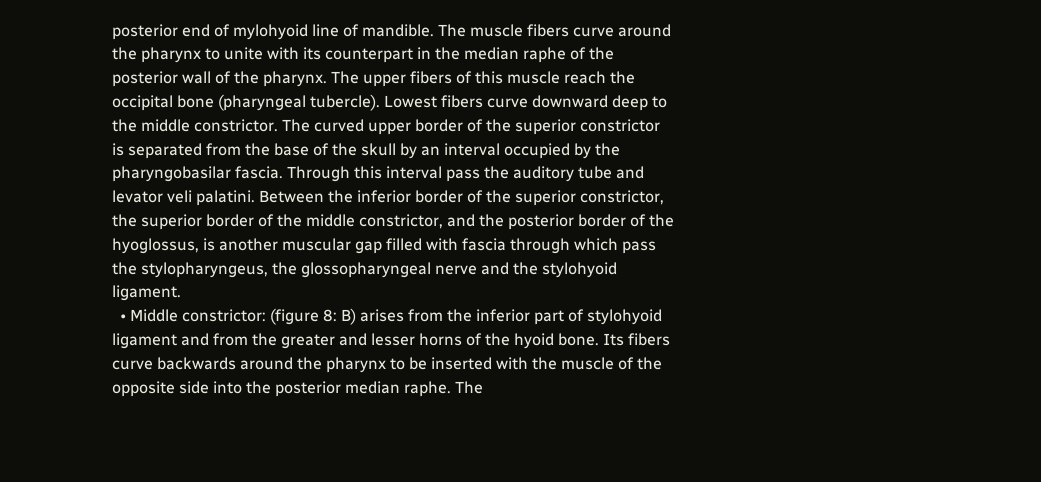posterior end of mylohyoid line of mandible. The muscle fibers curve around the pharynx to unite with its counterpart in the median raphe of the posterior wall of the pharynx. The upper fibers of this muscle reach the occipital bone (pharyngeal tubercle). Lowest fibers curve downward deep to the middle constrictor. The curved upper border of the superior constrictor is separated from the base of the skull by an interval occupied by the pharyngobasilar fascia. Through this interval pass the auditory tube and levator veli palatini. Between the inferior border of the superior constrictor, the superior border of the middle constrictor, and the posterior border of the hyoglossus, is another muscular gap filled with fascia through which pass the stylopharyngeus, the glossopharyngeal nerve and the stylohyoid ligament.
  • Middle constrictor: (figure 8: B) arises from the inferior part of stylohyoid ligament and from the greater and lesser horns of the hyoid bone. Its fibers curve backwards around the pharynx to be inserted with the muscle of the opposite side into the posterior median raphe. The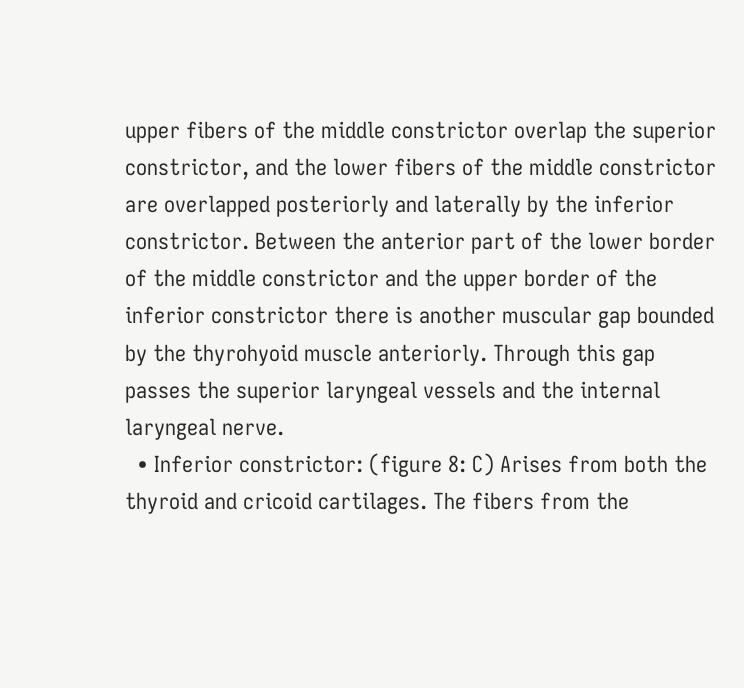upper fibers of the middle constrictor overlap the superior constrictor, and the lower fibers of the middle constrictor are overlapped posteriorly and laterally by the inferior constrictor. Between the anterior part of the lower border of the middle constrictor and the upper border of the inferior constrictor there is another muscular gap bounded by the thyrohyoid muscle anteriorly. Through this gap passes the superior laryngeal vessels and the internal laryngeal nerve.
  • Inferior constrictor: (figure 8: C) Arises from both the thyroid and cricoid cartilages. The fibers from the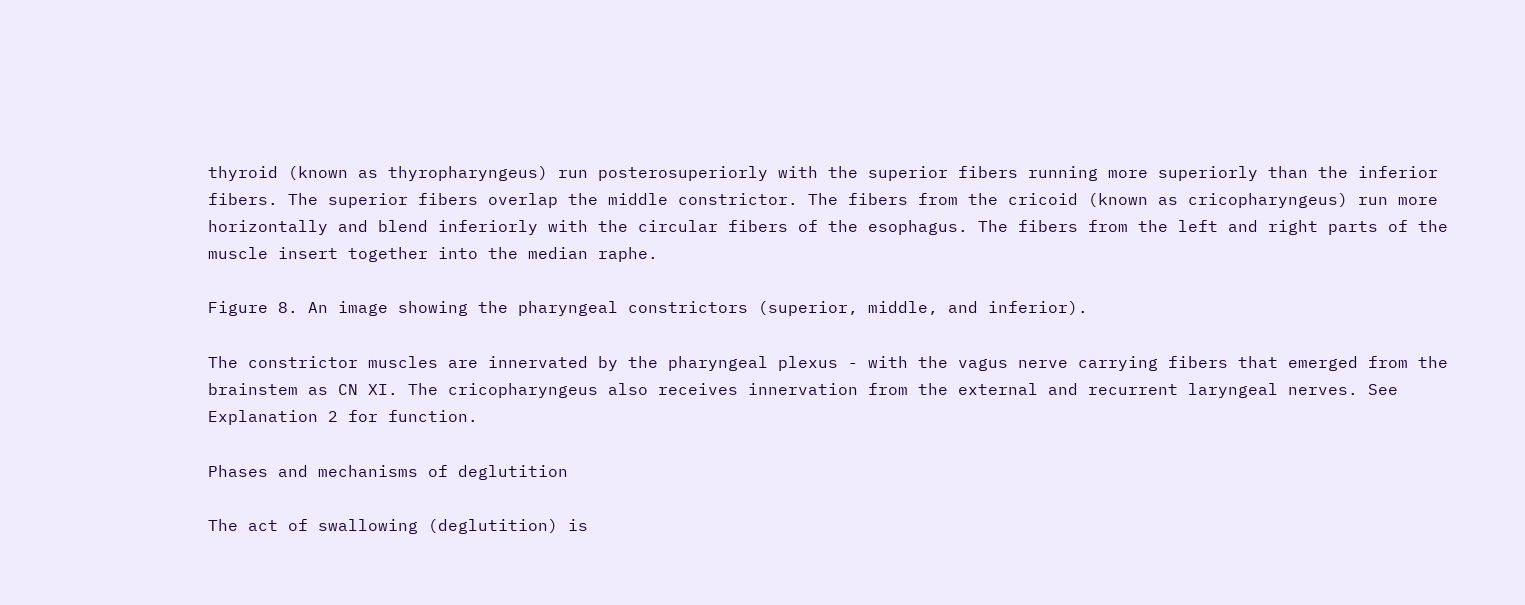thyroid (known as thyropharyngeus) run posterosuperiorly with the superior fibers running more superiorly than the inferior fibers. The superior fibers overlap the middle constrictor. The fibers from the cricoid (known as cricopharyngeus) run more horizontally and blend inferiorly with the circular fibers of the esophagus. The fibers from the left and right parts of the muscle insert together into the median raphe.

Figure 8. An image showing the pharyngeal constrictors (superior, middle, and inferior).

The constrictor muscles are innervated by the pharyngeal plexus - with the vagus nerve carrying fibers that emerged from the brainstem as CN XI. The cricopharyngeus also receives innervation from the external and recurrent laryngeal nerves. See Explanation 2 for function.

Phases and mechanisms of deglutition

The act of swallowing (deglutition) is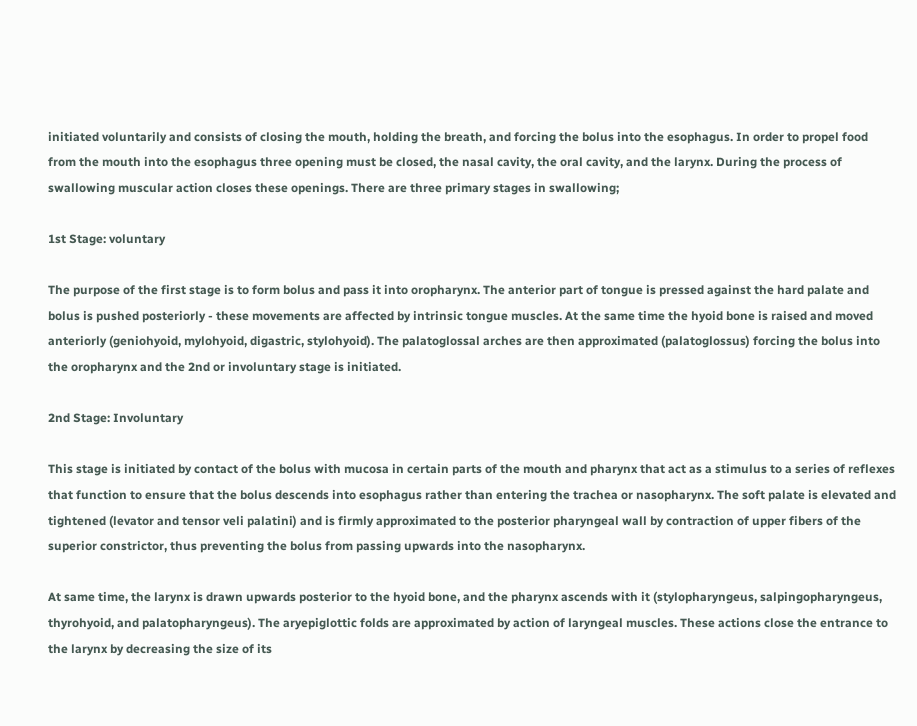initiated voluntarily and consists of closing the mouth, holding the breath, and forcing the bolus into the esophagus. In order to propel food from the mouth into the esophagus three opening must be closed, the nasal cavity, the oral cavity, and the larynx. During the process of swallowing muscular action closes these openings. There are three primary stages in swallowing;

1st Stage: voluntary

The purpose of the first stage is to form bolus and pass it into oropharynx. The anterior part of tongue is pressed against the hard palate and bolus is pushed posteriorly - these movements are affected by intrinsic tongue muscles. At the same time the hyoid bone is raised and moved anteriorly (geniohyoid, mylohyoid, digastric, stylohyoid). The palatoglossal arches are then approximated (palatoglossus) forcing the bolus into the oropharynx and the 2nd or involuntary stage is initiated.

2nd Stage: Involuntary

This stage is initiated by contact of the bolus with mucosa in certain parts of the mouth and pharynx that act as a stimulus to a series of reflexes that function to ensure that the bolus descends into esophagus rather than entering the trachea or nasopharynx. The soft palate is elevated and tightened (levator and tensor veli palatini) and is firmly approximated to the posterior pharyngeal wall by contraction of upper fibers of the superior constrictor, thus preventing the bolus from passing upwards into the nasopharynx.

At same time, the larynx is drawn upwards posterior to the hyoid bone, and the pharynx ascends with it (stylopharyngeus, salpingopharyngeus, thyrohyoid, and palatopharyngeus). The aryepiglottic folds are approximated by action of laryngeal muscles. These actions close the entrance to the larynx by decreasing the size of its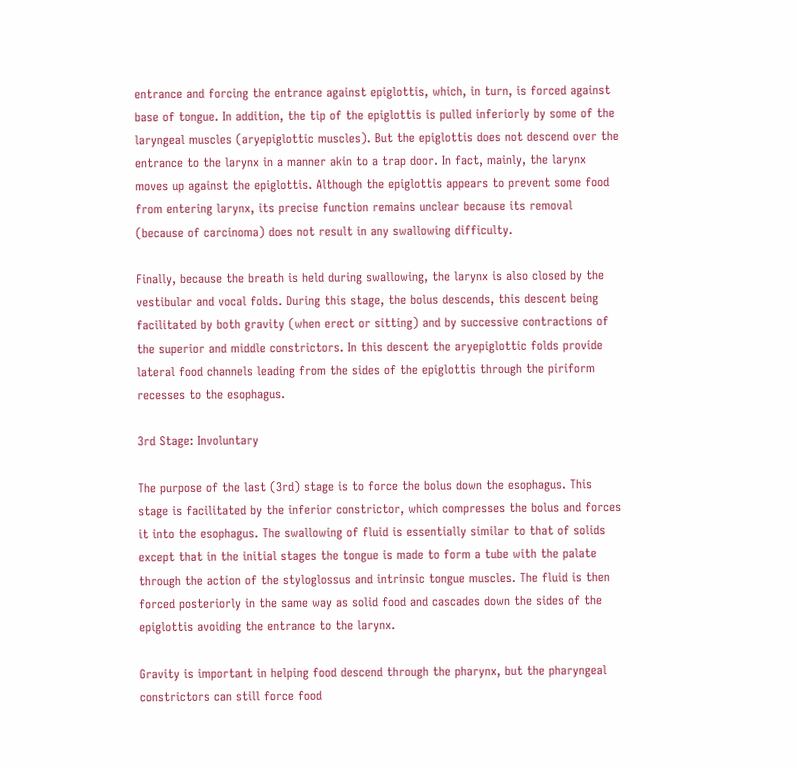entrance and forcing the entrance against epiglottis, which, in turn, is forced against base of tongue. In addition, the tip of the epiglottis is pulled inferiorly by some of the laryngeal muscles (aryepiglottic muscles). But the epiglottis does not descend over the entrance to the larynx in a manner akin to a trap door. In fact, mainly, the larynx moves up against the epiglottis. Although the epiglottis appears to prevent some food from entering larynx, its precise function remains unclear because its removal (because of carcinoma) does not result in any swallowing difficulty.

Finally, because the breath is held during swallowing, the larynx is also closed by the vestibular and vocal folds. During this stage, the bolus descends, this descent being facilitated by both gravity (when erect or sitting) and by successive contractions of the superior and middle constrictors. In this descent the aryepiglottic folds provide lateral food channels leading from the sides of the epiglottis through the piriform recesses to the esophagus.

3rd Stage: Involuntary

The purpose of the last (3rd) stage is to force the bolus down the esophagus. This stage is facilitated by the inferior constrictor, which compresses the bolus and forces it into the esophagus. The swallowing of fluid is essentially similar to that of solids except that in the initial stages the tongue is made to form a tube with the palate through the action of the styloglossus and intrinsic tongue muscles. The fluid is then forced posteriorly in the same way as solid food and cascades down the sides of the epiglottis avoiding the entrance to the larynx.

Gravity is important in helping food descend through the pharynx, but the pharyngeal constrictors can still force food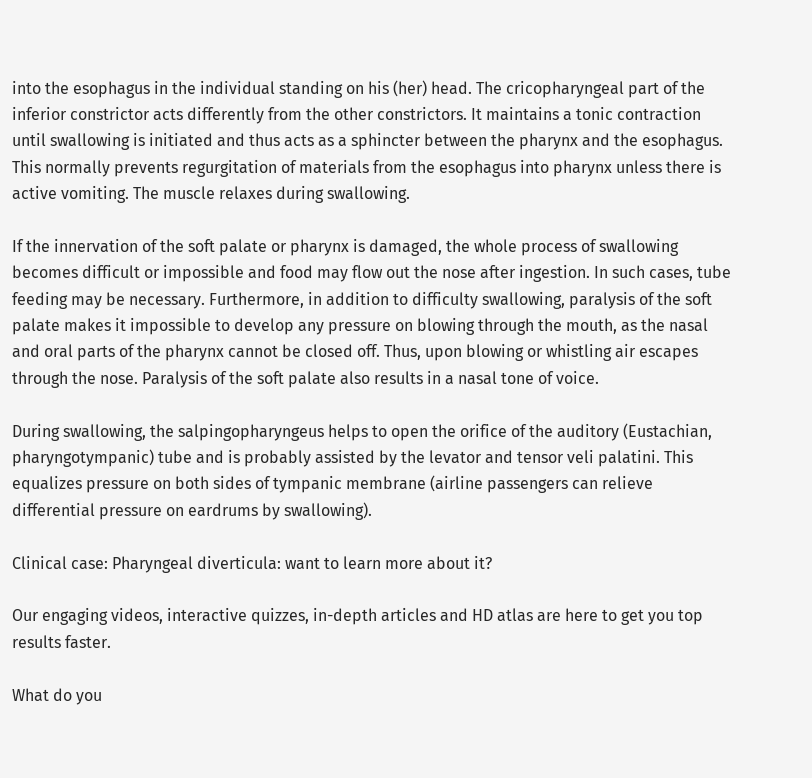into the esophagus in the individual standing on his (her) head. The cricopharyngeal part of the inferior constrictor acts differently from the other constrictors. It maintains a tonic contraction until swallowing is initiated and thus acts as a sphincter between the pharynx and the esophagus. This normally prevents regurgitation of materials from the esophagus into pharynx unless there is active vomiting. The muscle relaxes during swallowing.

If the innervation of the soft palate or pharynx is damaged, the whole process of swallowing becomes difficult or impossible and food may flow out the nose after ingestion. In such cases, tube feeding may be necessary. Furthermore, in addition to difficulty swallowing, paralysis of the soft palate makes it impossible to develop any pressure on blowing through the mouth, as the nasal and oral parts of the pharynx cannot be closed off. Thus, upon blowing or whistling air escapes through the nose. Paralysis of the soft palate also results in a nasal tone of voice.

During swallowing, the salpingopharyngeus helps to open the orifice of the auditory (Eustachian, pharyngotympanic) tube and is probably assisted by the levator and tensor veli palatini. This equalizes pressure on both sides of tympanic membrane (airline passengers can relieve differential pressure on eardrums by swallowing).

Clinical case: Pharyngeal diverticula: want to learn more about it?

Our engaging videos, interactive quizzes, in-depth articles and HD atlas are here to get you top results faster.

What do you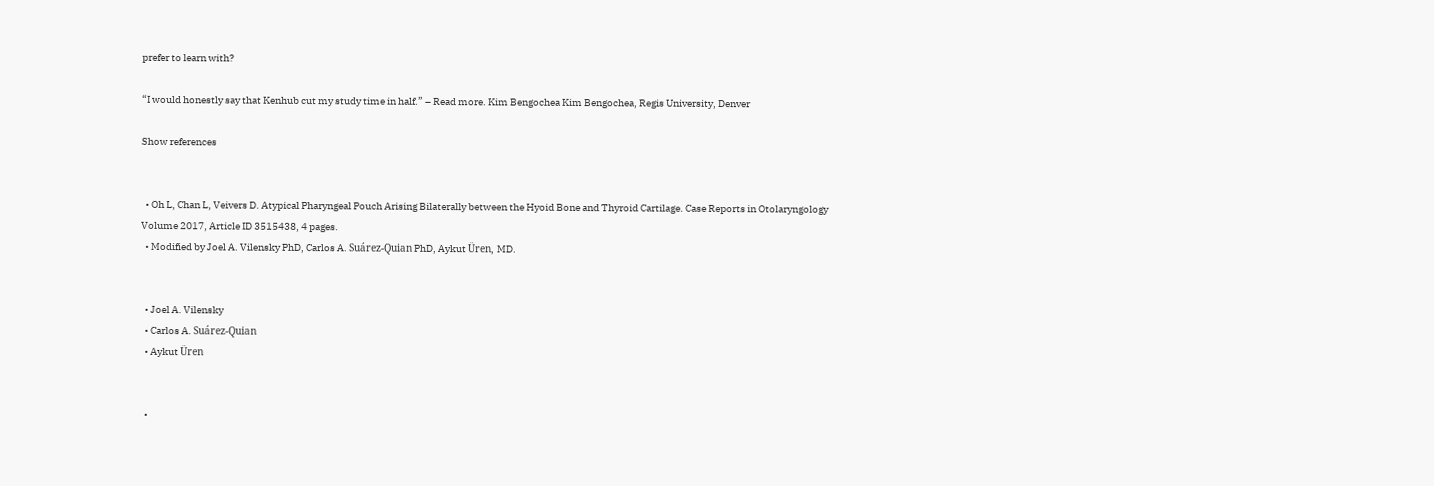prefer to learn with?

“I would honestly say that Kenhub cut my study time in half.” – Read more. Kim Bengochea Kim Bengochea, Regis University, Denver

Show references


  • Oh L, Chan L, Veivers D. Atypical Pharyngeal Pouch Arising Bilaterally between the Hyoid Bone and Thyroid Cartilage. Case Reports in Otolaryngology
Volume 2017, Article ID 3515438, 4 pages.
  • Modified by Joel A. Vilensky PhD, Carlos A. Suárez-Quian PhD, Aykut Üren, MD.


  • Joel A. Vilensky
  • Carlos A. Suárez-Quian
  • Aykut Üren


  •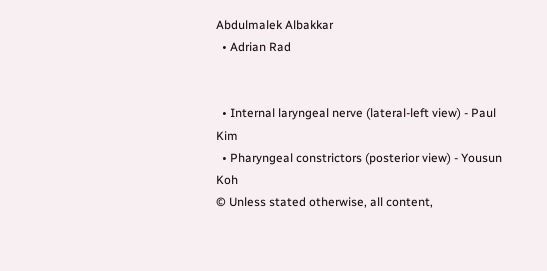Abdulmalek Albakkar
  • Adrian Rad


  • Internal laryngeal nerve (lateral-left view) - Paul Kim
  • Pharyngeal constrictors (posterior view) - Yousun Koh
© Unless stated otherwise, all content,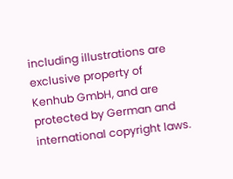including illustrations are exclusive property of Kenhub GmbH, and are protected by German and international copyright laws.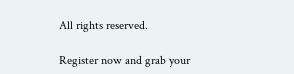All rights reserved.

Register now and grab your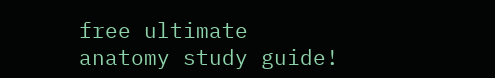free ultimate anatomy study guide!